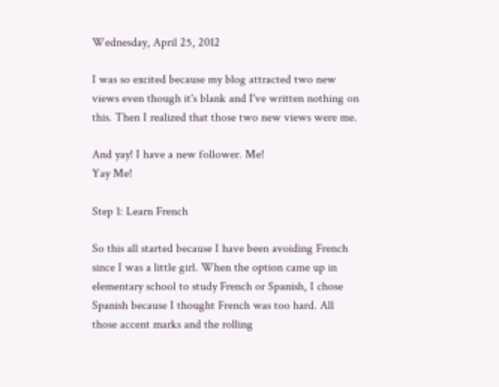Wednesday, April 25, 2012

I was so excited because my blog attracted two new views even though it's blank and I've written nothing on this. Then I realized that those two new views were me.

And yay! I have a new follower. Me!
Yay Me!

Step 1: Learn French

So this all started because I have been avoiding French since I was a little girl. When the option came up in elementary school to study French or Spanish, I chose Spanish because I thought French was too hard. All those accent marks and the rolling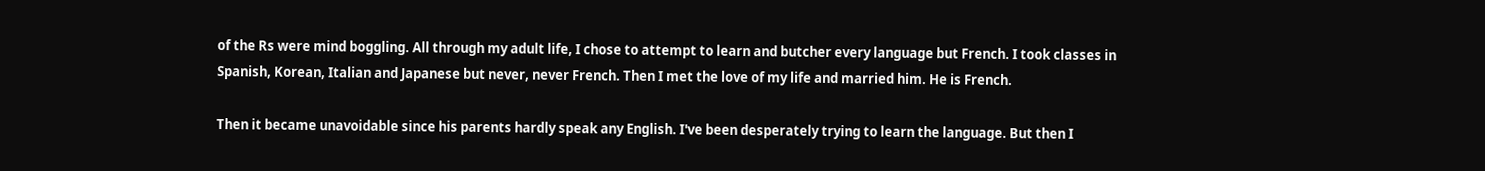of the Rs were mind boggling. All through my adult life, I chose to attempt to learn and butcher every language but French. I took classes in Spanish, Korean, Italian and Japanese but never, never French. Then I met the love of my life and married him. He is French.

Then it became unavoidable since his parents hardly speak any English. I've been desperately trying to learn the language. But then I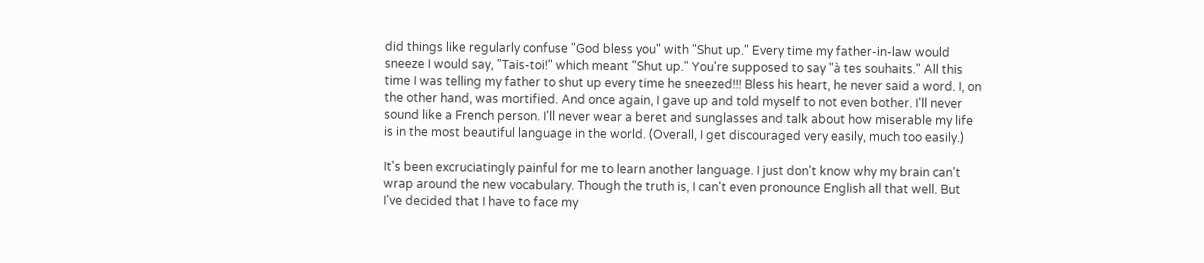did things like regularly confuse "God bless you" with "Shut up." Every time my father-in-law would sneeze I would say, "Tais-toi!" which meant "Shut up." You're supposed to say "à tes souhaits." All this time I was telling my father to shut up every time he sneezed!!! Bless his heart, he never said a word. I, on the other hand, was mortified. And once again, I gave up and told myself to not even bother. I'll never sound like a French person. I'll never wear a beret and sunglasses and talk about how miserable my life is in the most beautiful language in the world. (Overall, I get discouraged very easily, much too easily.)

It's been excruciatingly painful for me to learn another language. I just don't know why my brain can't wrap around the new vocabulary. Though the truth is, I can't even pronounce English all that well. But I've decided that I have to face my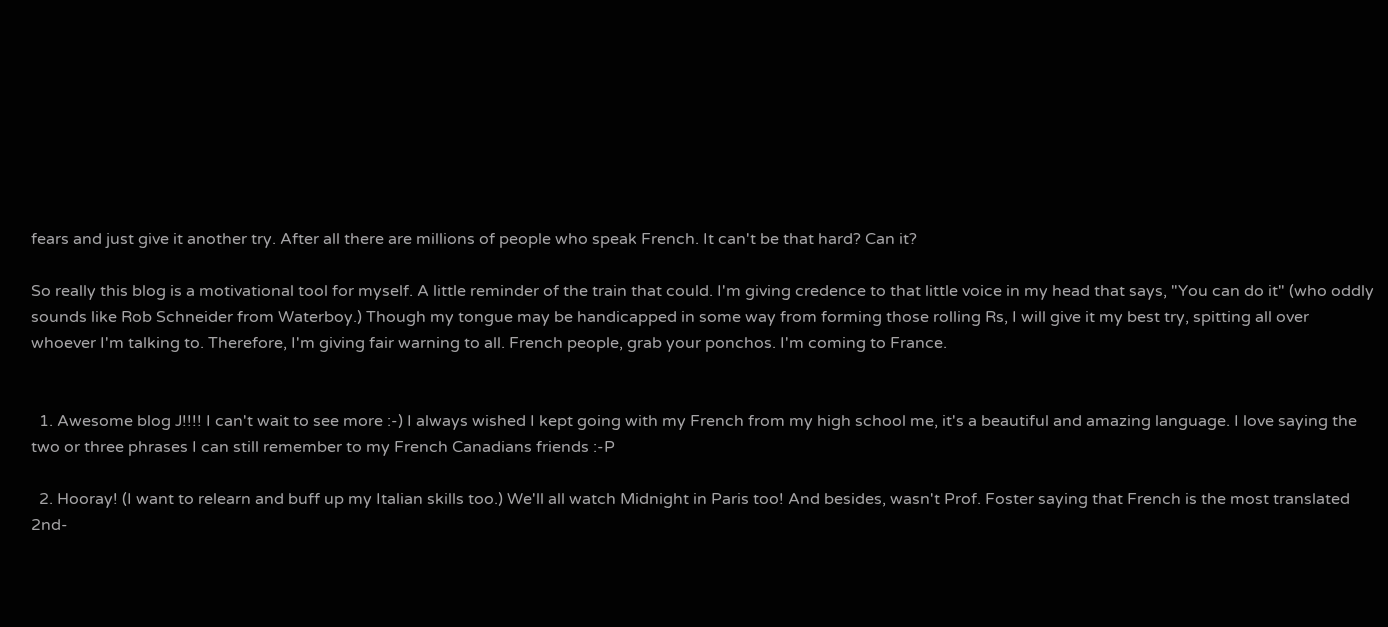fears and just give it another try. After all there are millions of people who speak French. It can't be that hard? Can it?

So really this blog is a motivational tool for myself. A little reminder of the train that could. I'm giving credence to that little voice in my head that says, "You can do it" (who oddly sounds like Rob Schneider from Waterboy.) Though my tongue may be handicapped in some way from forming those rolling Rs, I will give it my best try, spitting all over whoever I'm talking to. Therefore, I'm giving fair warning to all. French people, grab your ponchos. I'm coming to France.


  1. Awesome blog J!!!! I can't wait to see more :-) I always wished I kept going with my French from my high school me, it's a beautiful and amazing language. I love saying the two or three phrases I can still remember to my French Canadians friends :-P

  2. Hooray! (I want to relearn and buff up my Italian skills too.) We'll all watch Midnight in Paris too! And besides, wasn't Prof. Foster saying that French is the most translated 2nd-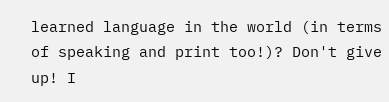learned language in the world (in terms of speaking and print too!)? Don't give up! I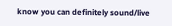know you can definitely sound/live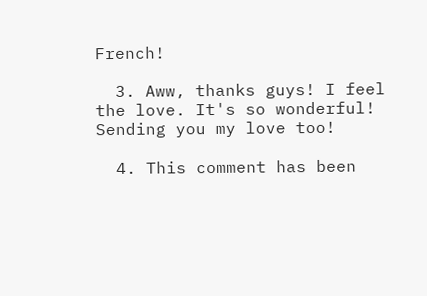French!

  3. Aww, thanks guys! I feel the love. It's so wonderful! Sending you my love too!

  4. This comment has been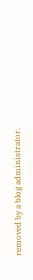removed by a blog administrator.